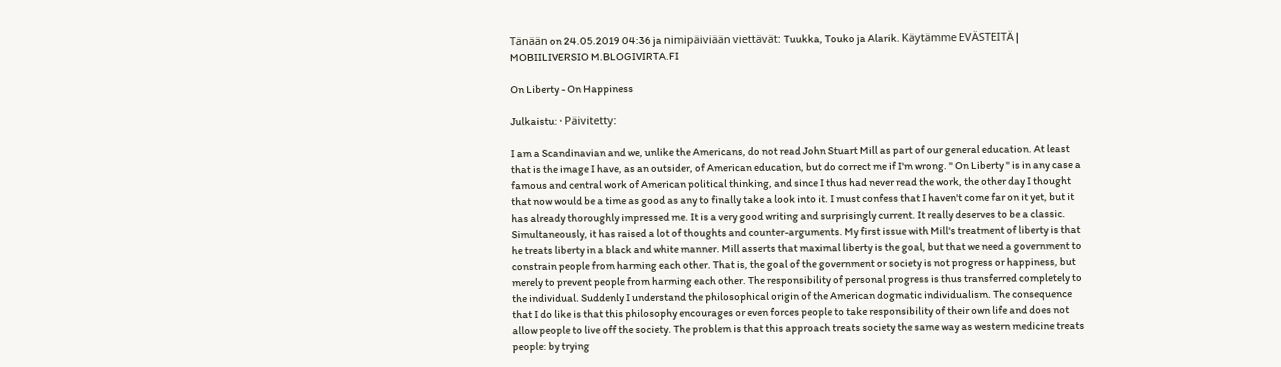Tänään on 24.05.2019 04:36 ja nimipäiviään viettävät: Tuukka, Touko ja Alarik. Käytämme EVÄSTEITÄ | MOBIILIVERSIO M.BLOGIVIRTA.FI

On Liberty - On Happiness

Julkaistu: · Päivitetty:

I am a Scandinavian and we, unlike the Americans, do not read John Stuart Mill as part of our general education. At least that is the image I have, as an outsider, of American education, but do correct me if I'm wrong. " On Liberty " is in any case a famous and central work of American political thinking, and since I thus had never read the work, the other day I thought that now would be a time as good as any to finally take a look into it. I must confess that I haven't come far on it yet, but it has already thoroughly impressed me. It is a very good writing and surprisingly current. It really deserves to be a classic. Simultaneously, it has raised a lot of thoughts and counter-arguments. My first issue with Mill's treatment of liberty is that he treats liberty in a black and white manner. Mill asserts that maximal liberty is the goal, but that we need a government to constrain people from harming each other. That is, the goal of the government or society is not progress or happiness, but merely to prevent people from harming each other. The responsibility of personal progress is thus transferred completely to the individual. Suddenly I understand the philosophical origin of the American dogmatic individualism. The consequence that I do like is that this philosophy encourages or even forces people to take responsibility of their own life and does not allow people to live off the society. The problem is that this approach treats society the same way as western medicine treats people: by trying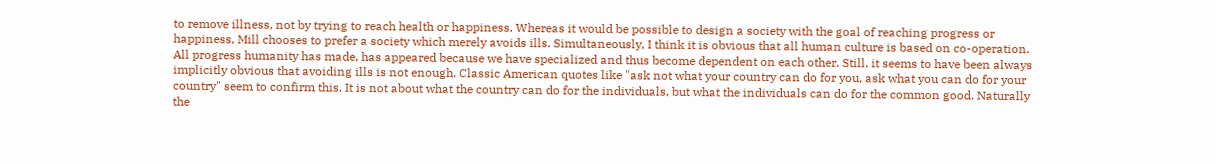to remove illness, not by trying to reach health or happiness. Whereas it would be possible to design a society with the goal of reaching progress or happiness, Mill chooses to prefer a society which merely avoids ills. Simultaneously, I think it is obvious that all human culture is based on co-operation. All progress humanity has made, has appeared because we have specialized and thus become dependent on each other. Still, it seems to have been always implicitly obvious that avoiding ills is not enough. Classic American quotes like "ask not what your country can do for you, ask what you can do for your country" seem to confirm this. It is not about what the country can do for the individuals, but what the individuals can do for the common good. Naturally the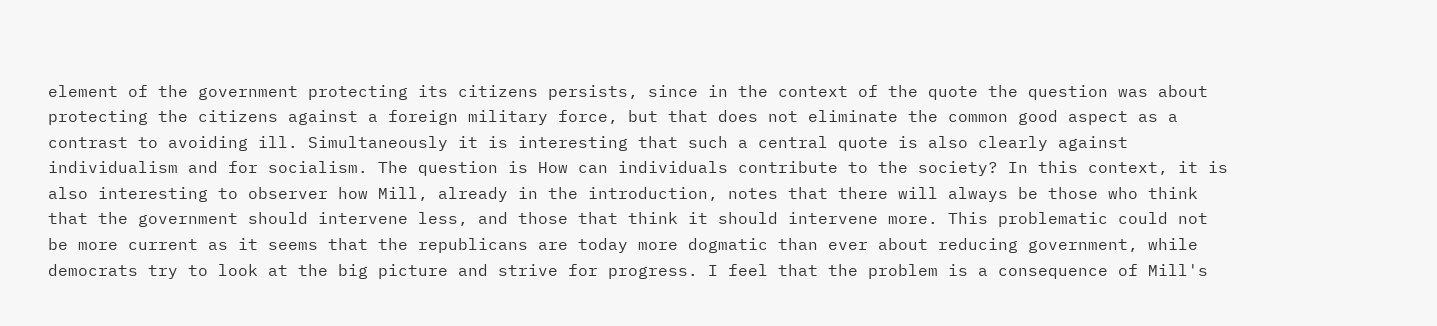element of the government protecting its citizens persists, since in the context of the quote the question was about protecting the citizens against a foreign military force, but that does not eliminate the common good aspect as a contrast to avoiding ill. Simultaneously it is interesting that such a central quote is also clearly against individualism and for socialism. The question is How can individuals contribute to the society? In this context, it is also interesting to observer how Mill, already in the introduction, notes that there will always be those who think that the government should intervene less, and those that think it should intervene more. This problematic could not be more current as it seems that the republicans are today more dogmatic than ever about reducing government, while democrats try to look at the big picture and strive for progress. I feel that the problem is a consequence of Mill's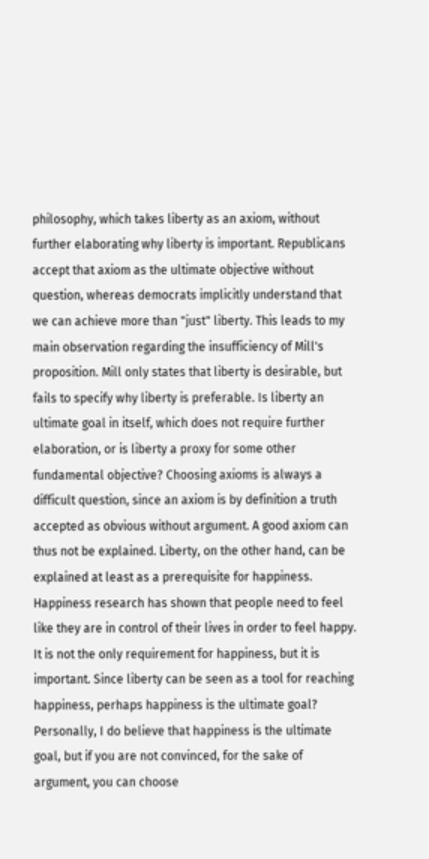philosophy, which takes liberty as an axiom, without further elaborating why liberty is important. Republicans accept that axiom as the ultimate objective without question, whereas democrats implicitly understand that we can achieve more than "just" liberty. This leads to my main observation regarding the insufficiency of Mill's proposition. Mill only states that liberty is desirable, but fails to specify why liberty is preferable. Is liberty an ultimate goal in itself, which does not require further elaboration, or is liberty a proxy for some other fundamental objective? Choosing axioms is always a difficult question, since an axiom is by definition a truth accepted as obvious without argument. A good axiom can thus not be explained. Liberty, on the other hand, can be explained at least as a prerequisite for happiness. Happiness research has shown that people need to feel like they are in control of their lives in order to feel happy. It is not the only requirement for happiness, but it is important. Since liberty can be seen as a tool for reaching happiness, perhaps happiness is the ultimate goal? Personally, I do believe that happiness is the ultimate goal, but if you are not convinced, for the sake of argument, you can choose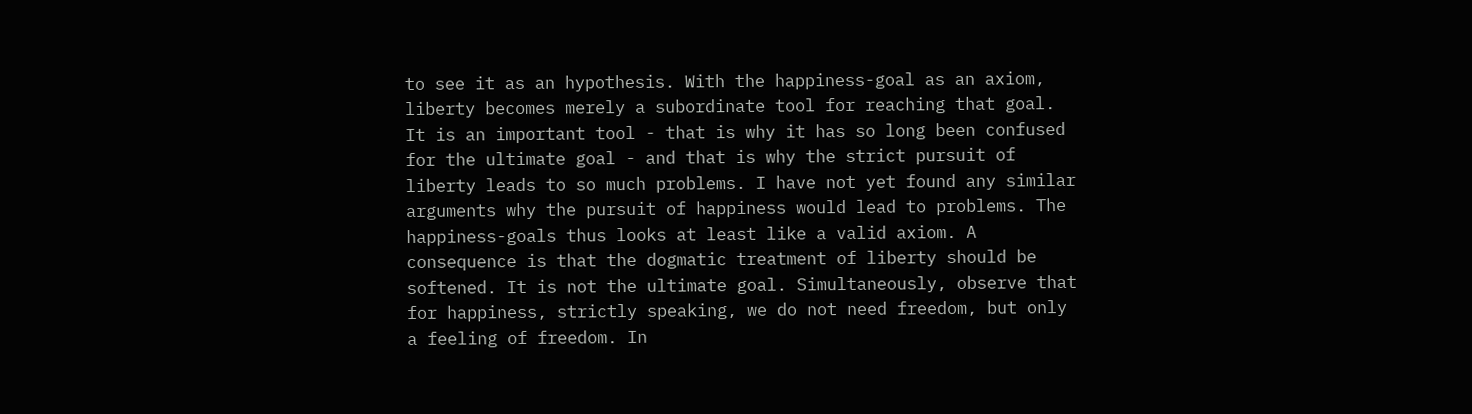to see it as an hypothesis. With the happiness-goal as an axiom, liberty becomes merely a subordinate tool for reaching that goal. It is an important tool - that is why it has so long been confused for the ultimate goal - and that is why the strict pursuit of liberty leads to so much problems. I have not yet found any similar arguments why the pursuit of happiness would lead to problems. The happiness-goals thus looks at least like a valid axiom. A consequence is that the dogmatic treatment of liberty should be softened. It is not the ultimate goal. Simultaneously, observe that for happiness, strictly speaking, we do not need freedom, but only a feeling of freedom. In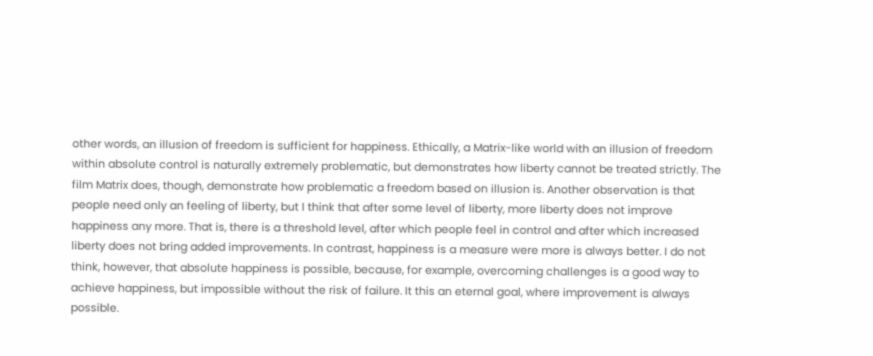other words, an illusion of freedom is sufficient for happiness. Ethically, a Matrix-like world with an illusion of freedom within absolute control is naturally extremely problematic, but demonstrates how liberty cannot be treated strictly. The film Matrix does, though, demonstrate how problematic a freedom based on illusion is. Another observation is that people need only an feeling of liberty, but I think that after some level of liberty, more liberty does not improve happiness any more. That is, there is a threshold level, after which people feel in control and after which increased liberty does not bring added improvements. In contrast, happiness is a measure were more is always better. I do not think, however, that absolute happiness is possible, because, for example, overcoming challenges is a good way to achieve happiness, but impossible without the risk of failure. It this an eternal goal, where improvement is always possible.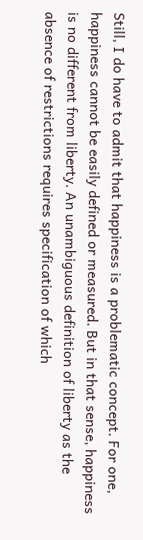Still, I do have to admit that happiness is a problematic concept. For one, happiness cannot be easily defined or measured. But in that sense, happiness is no different from liberty. An unambiguous definition of liberty as the absence of restrictions requires specification of which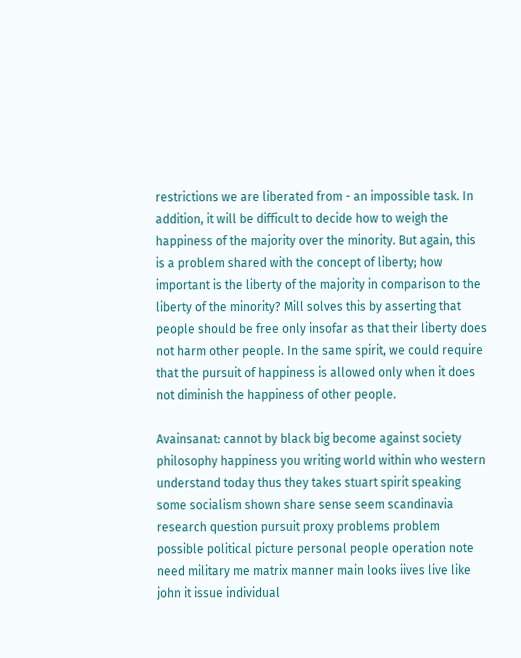restrictions we are liberated from - an impossible task. In addition, it will be difficult to decide how to weigh the happiness of the majority over the minority. But again, this is a problem shared with the concept of liberty; how important is the liberty of the majority in comparison to the liberty of the minority? Mill solves this by asserting that people should be free only insofar as that their liberty does not harm other people. In the same spirit, we could require that the pursuit of happiness is allowed only when it does not diminish the happiness of other people.

Avainsanat: cannot by black big become against society philosophy happiness you writing world within who western understand today thus they takes stuart spirit speaking some socialism shown share sense seem scandinavia research question pursuit proxy problems problem possible political picture personal people operation note need military me matrix manner main looks iives live like john it issue individual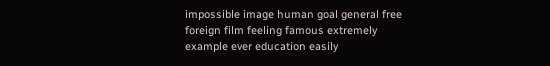impossible image human goal general free foreign film feeling famous extremely example ever education easily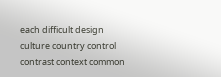each difficult design culture country control contrast context common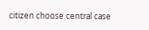citizen choose central case